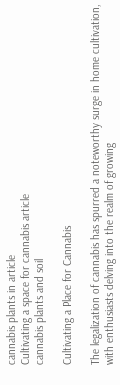cannabis plants in article
Cultivating a space for cannabis article
cannabis plants and soil

Cultivating a Place for Cannabis

The legalization of cannabis has spurred a noteworthy surge in home cultivation, with enthusiasts delving into the realm of growing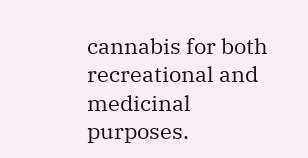cannabis for both recreational and medicinal purposes.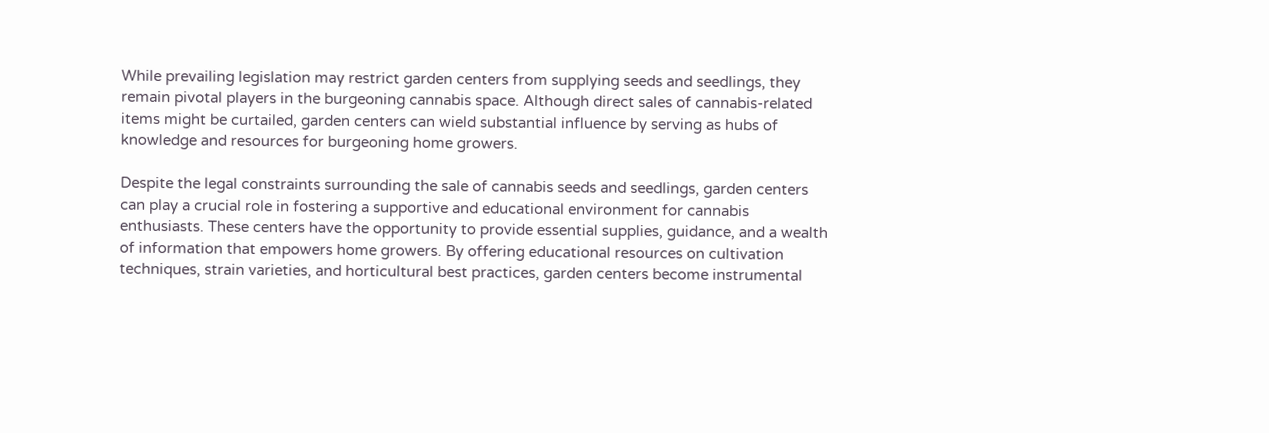While prevailing legislation may restrict garden centers from supplying seeds and seedlings, they remain pivotal players in the burgeoning cannabis space. Although direct sales of cannabis-related items might be curtailed, garden centers can wield substantial influence by serving as hubs of knowledge and resources for burgeoning home growers.

Despite the legal constraints surrounding the sale of cannabis seeds and seedlings, garden centers can play a crucial role in fostering a supportive and educational environment for cannabis enthusiasts. These centers have the opportunity to provide essential supplies, guidance, and a wealth of information that empowers home growers. By offering educational resources on cultivation techniques, strain varieties, and horticultural best practices, garden centers become instrumental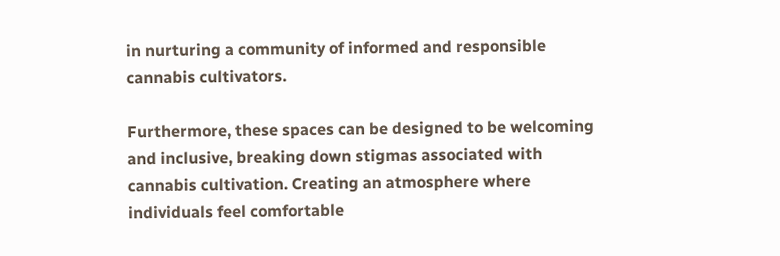in nurturing a community of informed and responsible cannabis cultivators.

Furthermore, these spaces can be designed to be welcoming and inclusive, breaking down stigmas associated with cannabis cultivation. Creating an atmosphere where individuals feel comfortable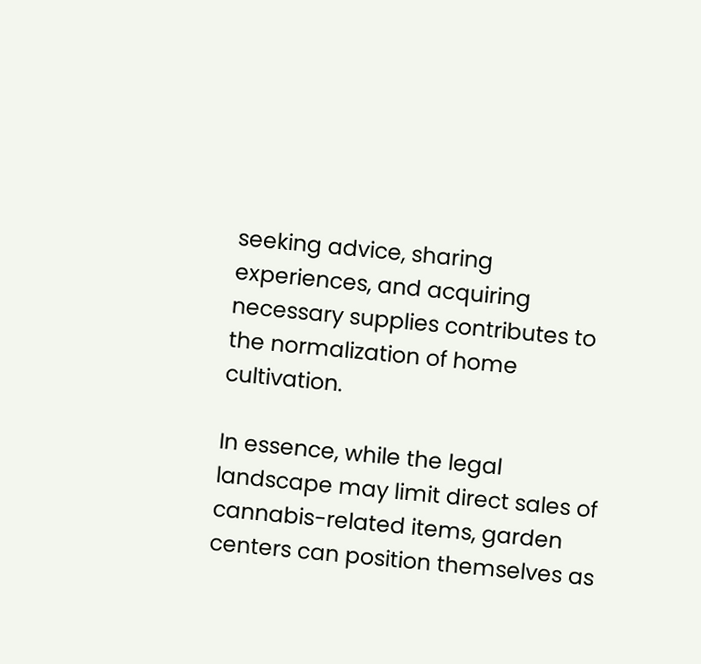seeking advice, sharing experiences, and acquiring necessary supplies contributes to the normalization of home cultivation.

In essence, while the legal landscape may limit direct sales of cannabis-related items, garden centers can position themselves as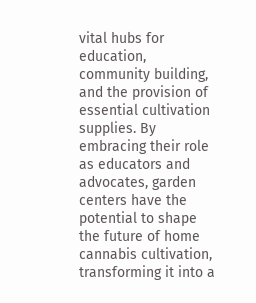vital hubs for education, community building, and the provision of essential cultivation supplies. By embracing their role as educators and advocates, garden centers have the potential to shape the future of home cannabis cultivation, transforming it into a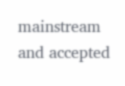mainstream and accepted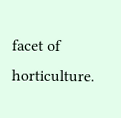facet of horticulture.